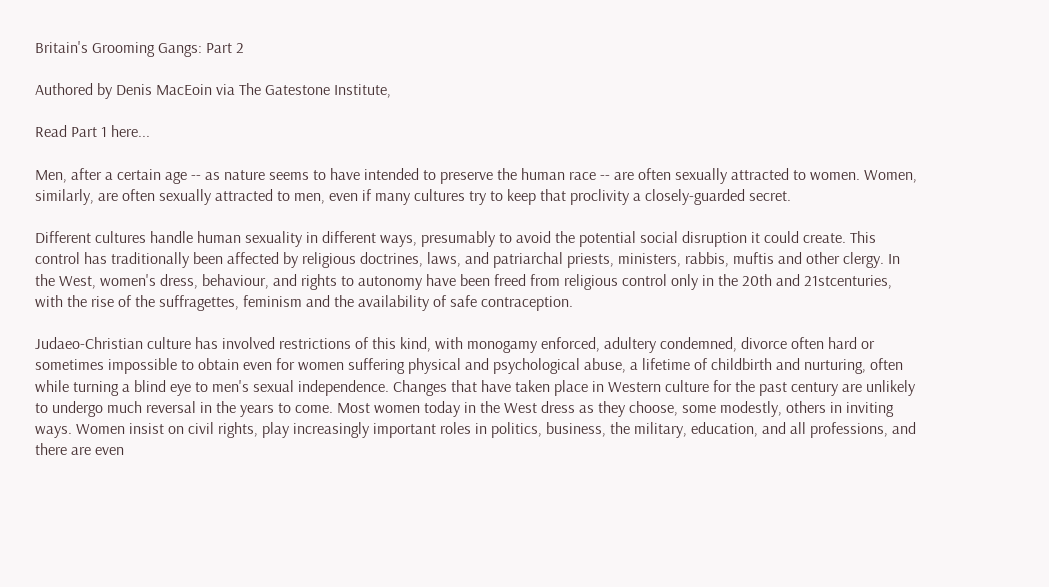Britain's Grooming Gangs: Part 2

Authored by Denis MacEoin via The Gatestone Institute,

Read Part 1 here...

Men, after a certain age -- as nature seems to have intended to preserve the human race -- are often sexually attracted to women. Women, similarly, are often sexually attracted to men, even if many cultures try to keep that proclivity a closely-guarded secret.

Different cultures handle human sexuality in different ways, presumably to avoid the potential social disruption it could create. This control has traditionally been affected by religious doctrines, laws, and patriarchal priests, ministers, rabbis, muftis and other clergy. In the West, women's dress, behaviour, and rights to autonomy have been freed from religious control only in the 20th and 21stcenturies, with the rise of the suffragettes, feminism and the availability of safe contraception.

Judaeo-Christian culture has involved restrictions of this kind, with monogamy enforced, adultery condemned, divorce often hard or sometimes impossible to obtain even for women suffering physical and psychological abuse, a lifetime of childbirth and nurturing, often while turning a blind eye to men's sexual independence. Changes that have taken place in Western culture for the past century are unlikely to undergo much reversal in the years to come. Most women today in the West dress as they choose, some modestly, others in inviting ways. Women insist on civil rights, play increasingly important roles in politics, business, the military, education, and all professions, and there are even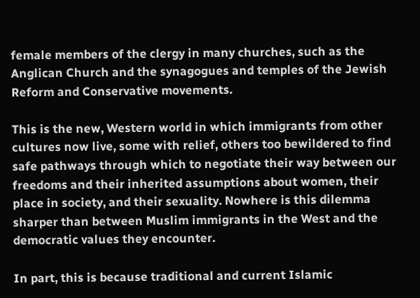female members of the clergy in many churches, such as the Anglican Church and the synagogues and temples of the Jewish Reform and Conservative movements.

This is the new, Western world in which immigrants from other cultures now live, some with relief, others too bewildered to find safe pathways through which to negotiate their way between our freedoms and their inherited assumptions about women, their place in society, and their sexuality. Nowhere is this dilemma sharper than between Muslim immigrants in the West and the democratic values they encounter.

In part, this is because traditional and current Islamic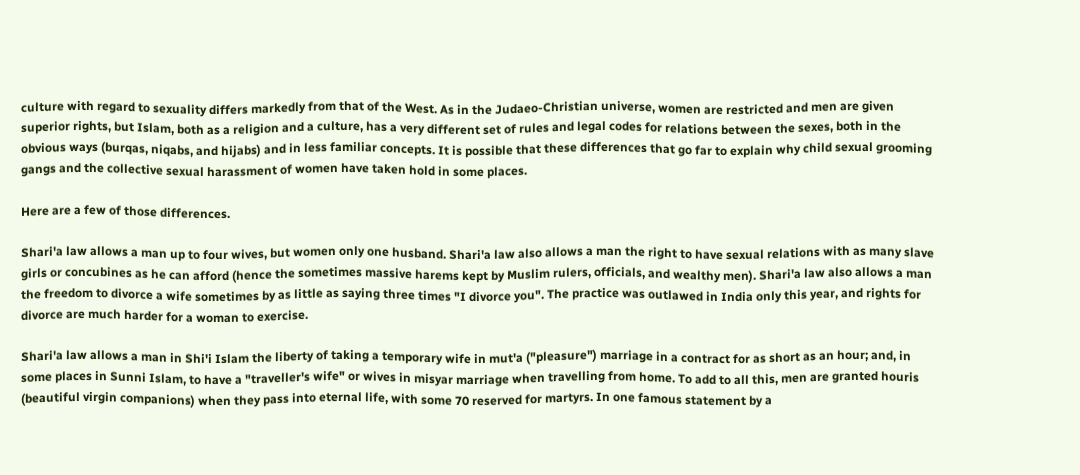culture with regard to sexuality differs markedly from that of the West. As in the Judaeo-Christian universe, women are restricted and men are given superior rights, but Islam, both as a religion and a culture, has a very different set of rules and legal codes for relations between the sexes, both in the obvious ways (burqas, niqabs, and hijabs) and in less familiar concepts. It is possible that these differences that go far to explain why child sexual grooming gangs and the collective sexual harassment of women have taken hold in some places.

Here are a few of those differences.

Shari'a law allows a man up to four wives, but women only one husband. Shari'a law also allows a man the right to have sexual relations with as many slave girls or concubines as he can afford (hence the sometimes massive harems kept by Muslim rulers, officials, and wealthy men). Shari'a law also allows a man the freedom to divorce a wife sometimes by as little as saying three times "I divorce you". The practice was outlawed in India only this year, and rights for divorce are much harder for a woman to exercise.

Shari'a law allows a man in Shi'i Islam the liberty of taking a temporary wife in mut'a ("pleasure") marriage in a contract for as short as an hour; and, in some places in Sunni Islam, to have a "traveller's wife" or wives in misyar marriage when travelling from home. To add to all this, men are granted houris (beautiful virgin companions) when they pass into eternal life, with some 70 reserved for martyrs. In one famous statement by a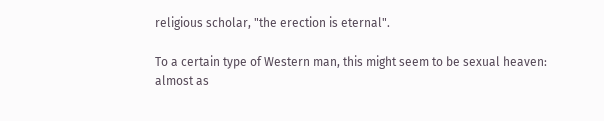religious scholar, "the erection is eternal".

To a certain type of Western man, this might seem to be sexual heaven: almost as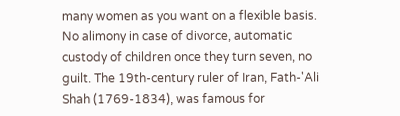many women as you want on a flexible basis. No alimony in case of divorce, automatic custody of children once they turn seven, no guilt. The 19th-century ruler of Iran, Fath-'Ali Shah (1769-1834), was famous for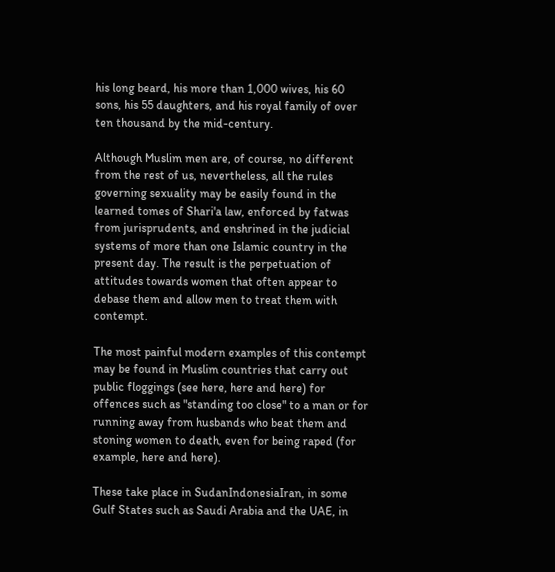his long beard, his more than 1,000 wives, his 60 sons, his 55 daughters, and his royal family of over ten thousand by the mid-century.

Although Muslim men are, of course, no different from the rest of us, nevertheless, all the rules governing sexuality may be easily found in the learned tomes of Shari'a law, enforced by fatwas from jurisprudents, and enshrined in the judicial systems of more than one Islamic country in the present day. The result is the perpetuation of attitudes towards women that often appear to debase them and allow men to treat them with contempt.

The most painful modern examples of this contempt may be found in Muslim countries that carry out public floggings (see here, here and here) for offences such as "standing too close" to a man or for running away from husbands who beat them and stoning women to death, even for being raped (for example, here and here).

These take place in SudanIndonesiaIran, in some Gulf States such as Saudi Arabia and the UAE, in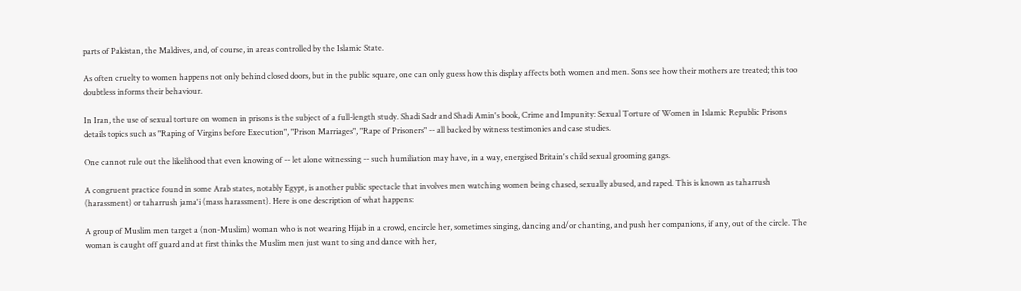parts of Pakistan, the Maldives, and, of course, in areas controlled by the Islamic State.

As often cruelty to women happens not only behind closed doors, but in the public square, one can only guess how this display affects both women and men. Sons see how their mothers are treated; this too doubtless informs their behaviour.

In Iran, the use of sexual torture on women in prisons is the subject of a full-length study. Shadi Sadr and Shadi Amin's book, Crime and Impunity: Sexual Torture of Women in Islamic Republic Prisons details topics such as "Raping of Virgins before Execution", "Prison Marriages", "Rape of Prisoners" -- all backed by witness testimonies and case studies.

One cannot rule out the likelihood that even knowing of -- let alone witnessing -- such humiliation may have, in a way, energised Britain's child sexual grooming gangs.

A congruent practice found in some Arab states, notably Egypt, is another public spectacle that involves men watching women being chased, sexually abused, and raped. This is known as taharrush (harassment) or taharrush jama'i (mass harassment). Here is one description of what happens:

A group of Muslim men target a (non-Muslim) woman who is not wearing Hijab in a crowd, encircle her, sometimes singing, dancing and/or chanting, and push her companions, if any, out of the circle. The woman is caught off guard and at first thinks the Muslim men just want to sing and dance with her,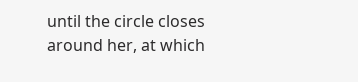until the circle closes around her, at which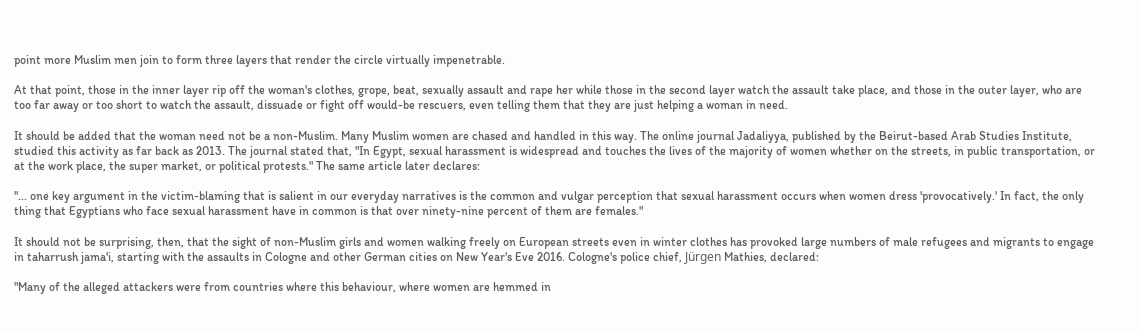point more Muslim men join to form three layers that render the circle virtually impenetrable.

At that point, those in the inner layer rip off the woman's clothes, grope, beat, sexually assault and rape her while those in the second layer watch the assault take place, and those in the outer layer, who are too far away or too short to watch the assault, dissuade or fight off would-be rescuers, even telling them that they are just helping a woman in need.

It should be added that the woman need not be a non-Muslim. Many Muslim women are chased and handled in this way. The online journal Jadaliyya, published by the Beirut-based Arab Studies Institute, studied this activity as far back as 2013. The journal stated that, "In Egypt, sexual harassment is widespread and touches the lives of the majority of women whether on the streets, in public transportation, or at the work place, the super market, or political protests." The same article later declares:

"... one key argument in the victim-blaming that is salient in our everyday narratives is the common and vulgar perception that sexual harassment occurs when women dress 'provocatively.' In fact, the only thing that Egyptians who face sexual harassment have in common is that over ninety-nine percent of them are females."

It should not be surprising, then, that the sight of non-Muslim girls and women walking freely on European streets even in winter clothes has provoked large numbers of male refugees and migrants to engage in taharrush jama'i, starting with the assaults in Cologne and other German cities on New Year's Eve 2016. Cologne's police chief, Jürgen Mathies, declared:

"Many of the alleged attackers were from countries where this behaviour, where women are hemmed in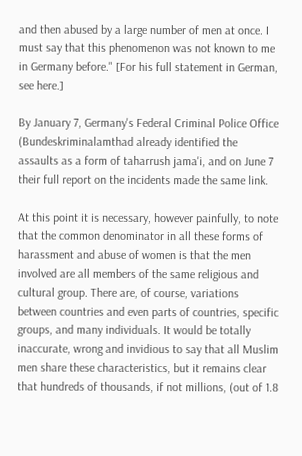and then abused by a large number of men at once. I must say that this phenomenon was not known to me in Germany before." [For his full statement in German, see here.]

By January 7, Germany's Federal Criminal Police Office (Bundeskriminalamthad already identified the assaults as a form of taharrush jama'i, and on June 7 their full report on the incidents made the same link.

At this point it is necessary, however painfully, to note that the common denominator in all these forms of harassment and abuse of women is that the men involved are all members of the same religious and cultural group. There are, of course, variations between countries and even parts of countries, specific groups, and many individuals. It would be totally inaccurate, wrong and invidious to say that all Muslim men share these characteristics, but it remains clear that hundreds of thousands, if not millions, (out of 1.8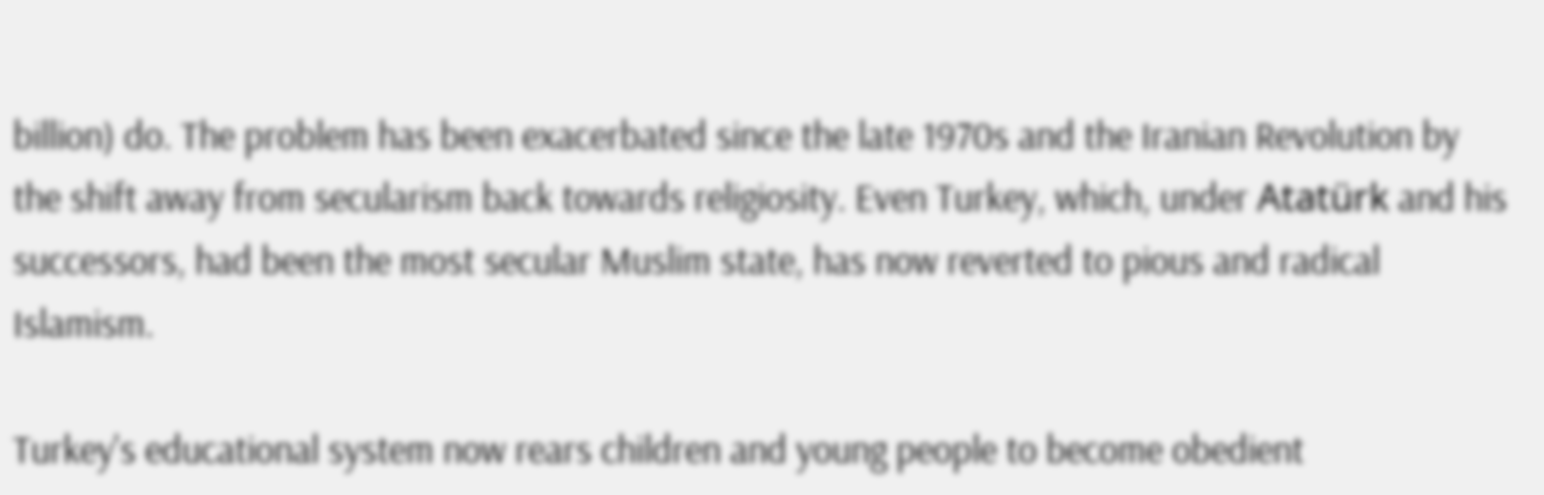billion) do. The problem has been exacerbated since the late 1970s and the Iranian Revolution by the shift away from secularism back towards religiosity. Even Turkey, which, under Atatürk and his successors, had been the most secular Muslim state, has now reverted to pious and radical Islamism.

Turkey's educational system now rears children and young people to become obedient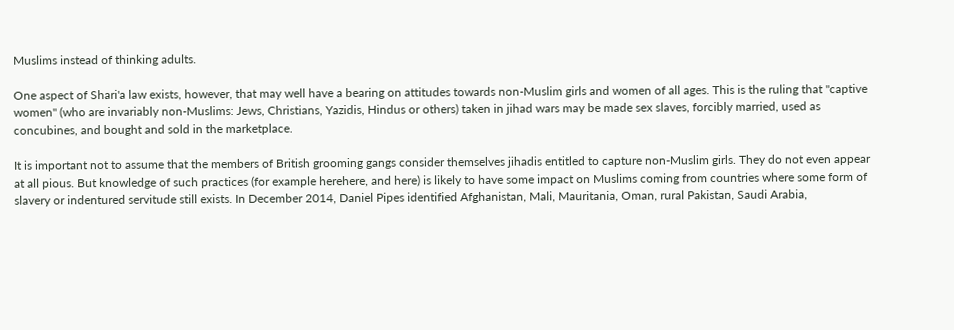Muslims instead of thinking adults.

One aspect of Shari'a law exists, however, that may well have a bearing on attitudes towards non-Muslim girls and women of all ages. This is the ruling that "captive women" (who are invariably non-Muslims: Jews, Christians, Yazidis, Hindus or others) taken in jihad wars may be made sex slaves, forcibly married, used as concubines, and bought and sold in the marketplace.

It is important not to assume that the members of British grooming gangs consider themselves jihadis entitled to capture non-Muslim girls. They do not even appear at all pious. But knowledge of such practices (for example herehere, and here) is likely to have some impact on Muslims coming from countries where some form of slavery or indentured servitude still exists. In December 2014, Daniel Pipes identified Afghanistan, Mali, Mauritania, Oman, rural Pakistan, Saudi Arabia,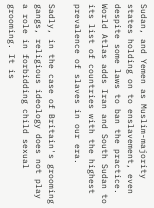Sudan, and Yemen as Muslim-majority states holding on to enslavement, even despite some laws to ban the practice. World Atlas adds Iran and South Sudan to its list of countries with the highest prevalence of slaves in our era.

Sadly, in the case of Britain's grooming gangs, religious ideology does not play a role in forbidding child sexual grooming. It is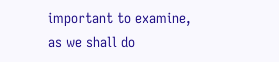important to examine, as we shall do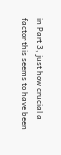in Part 3, just how crucial a factor this seems to have been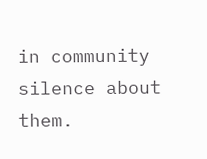in community silence about them.